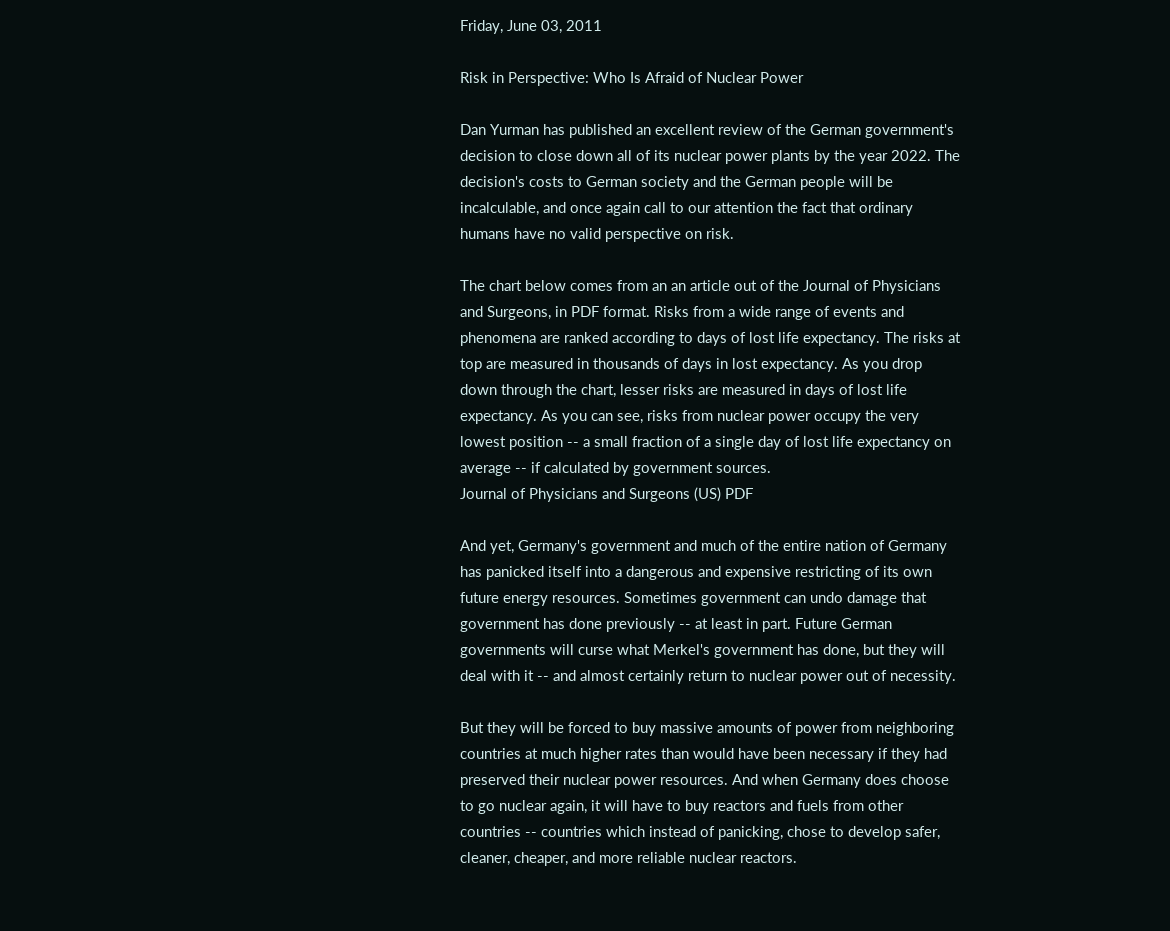Friday, June 03, 2011

Risk in Perspective: Who Is Afraid of Nuclear Power

Dan Yurman has published an excellent review of the German government's decision to close down all of its nuclear power plants by the year 2022. The decision's costs to German society and the German people will be incalculable, and once again call to our attention the fact that ordinary humans have no valid perspective on risk.

The chart below comes from an an article out of the Journal of Physicians and Surgeons, in PDF format. Risks from a wide range of events and phenomena are ranked according to days of lost life expectancy. The risks at top are measured in thousands of days in lost expectancy. As you drop down through the chart, lesser risks are measured in days of lost life expectancy. As you can see, risks from nuclear power occupy the very lowest position -- a small fraction of a single day of lost life expectancy on average -- if calculated by government sources.
Journal of Physicians and Surgeons (US) PDF

And yet, Germany's government and much of the entire nation of Germany has panicked itself into a dangerous and expensive restricting of its own future energy resources. Sometimes government can undo damage that government has done previously -- at least in part. Future German governments will curse what Merkel's government has done, but they will deal with it -- and almost certainly return to nuclear power out of necessity.

But they will be forced to buy massive amounts of power from neighboring countries at much higher rates than would have been necessary if they had preserved their nuclear power resources. And when Germany does choose to go nuclear again, it will have to buy reactors and fuels from other countries -- countries which instead of panicking, chose to develop safer, cleaner, cheaper, and more reliable nuclear reactors.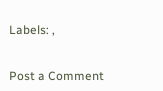Labels: ,


Post a Comment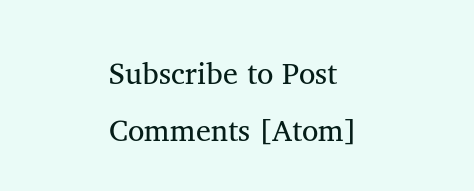Subscribe to Post Comments [Atom]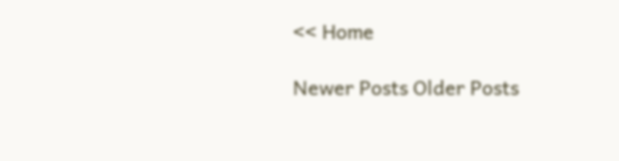<< Home

Newer Posts Older Posts